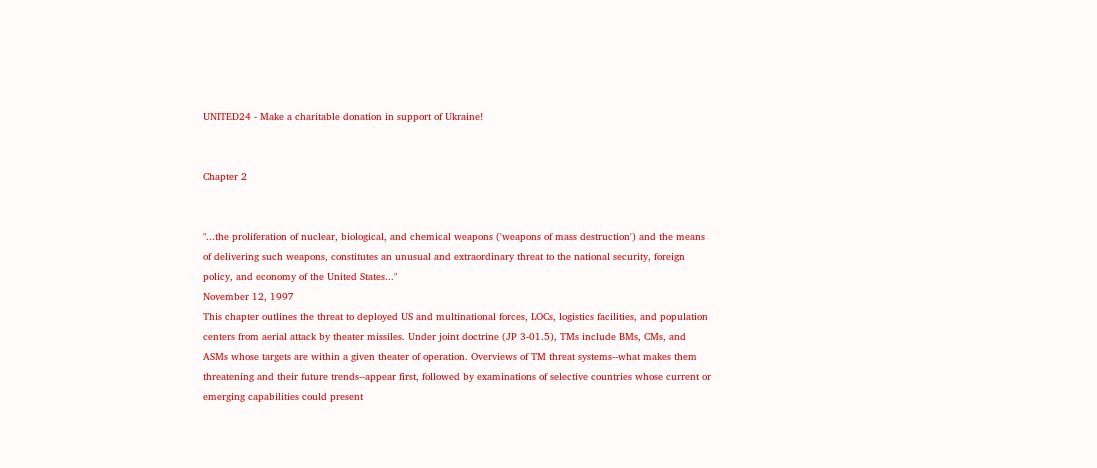UNITED24 - Make a charitable donation in support of Ukraine!


Chapter 2


"...the proliferation of nuclear, biological, and chemical weapons ('weapons of mass destruction') and the means of delivering such weapons, constitutes an unusual and extraordinary threat to the national security, foreign policy, and economy of the United States..."
November 12, 1997
This chapter outlines the threat to deployed US and multinational forces, LOCs, logistics facilities, and population centers from aerial attack by theater missiles. Under joint doctrine (JP 3-01.5), TMs include BMs, CMs, and ASMs whose targets are within a given theater of operation. Overviews of TM threat systems--what makes them threatening and their future trends--appear first, followed by examinations of selective countries whose current or emerging capabilities could present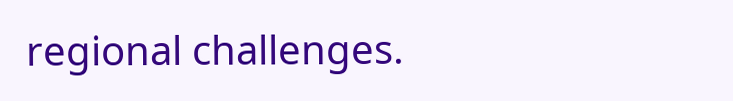regional challenges.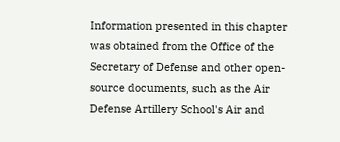Information presented in this chapter was obtained from the Office of the Secretary of Defense and other open-source documents, such as the Air Defense Artillery School's Air and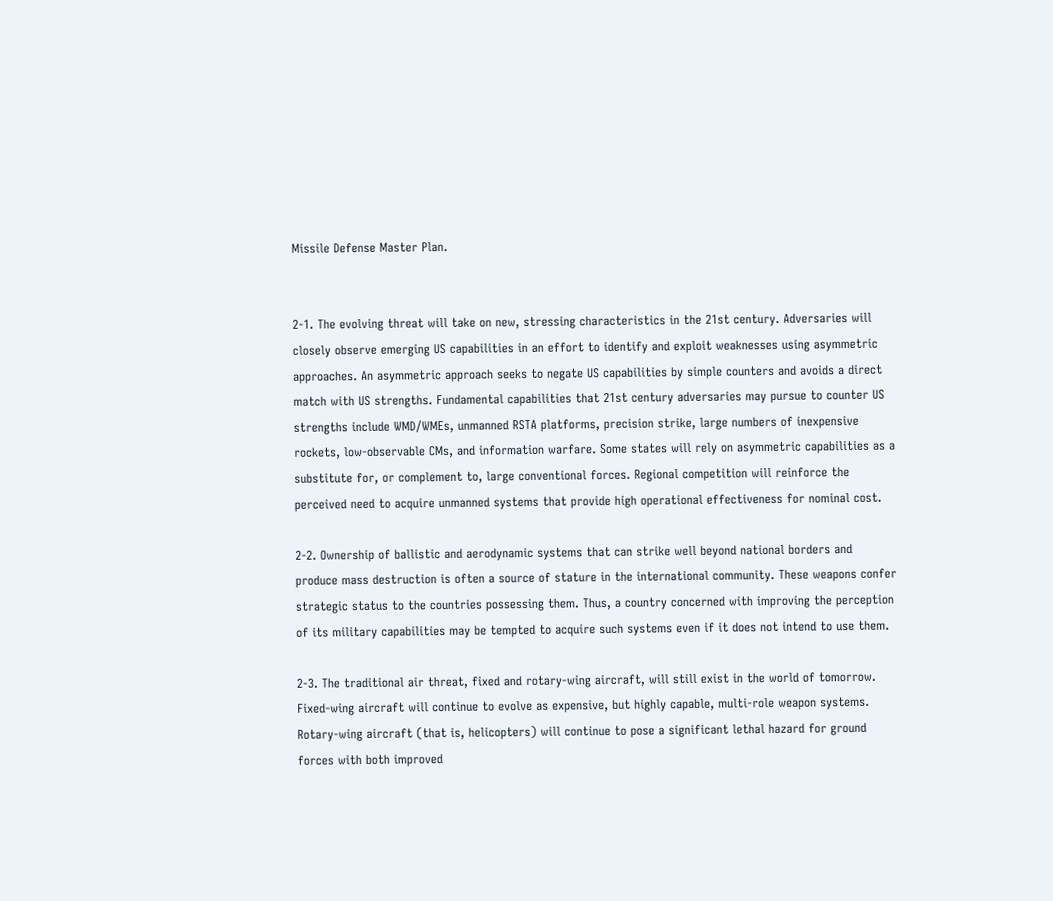Missile Defense Master Plan.


2-1. The evolving threat will take on new, stressing characteristics in the 21st century. Adversaries will closely observe emerging US capabilities in an effort to identify and exploit weaknesses using asymmetric approaches. An asymmetric approach seeks to negate US capabilities by simple counters and avoids a direct match with US strengths. Fundamental capabilities that 21st century adversaries may pursue to counter US strengths include WMD/WMEs, unmanned RSTA platforms, precision strike, large numbers of inexpensive rockets, low-observable CMs, and information warfare. Some states will rely on asymmetric capabilities as a substitute for, or complement to, large conventional forces. Regional competition will reinforce the perceived need to acquire unmanned systems that provide high operational effectiveness for nominal cost.

2-2. Ownership of ballistic and aerodynamic systems that can strike well beyond national borders and produce mass destruction is often a source of stature in the international community. These weapons confer strategic status to the countries possessing them. Thus, a country concerned with improving the perception of its military capabilities may be tempted to acquire such systems even if it does not intend to use them.

2-3. The traditional air threat, fixed and rotary-wing aircraft, will still exist in the world of tomorrow. Fixed-wing aircraft will continue to evolve as expensive, but highly capable, multi-role weapon systems. Rotary-wing aircraft (that is, helicopters) will continue to pose a significant lethal hazard for ground forces with both improved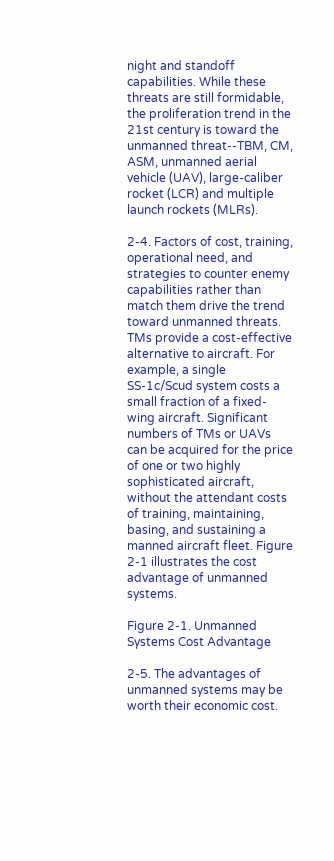night and standoff capabilities. While these threats are still formidable, the proliferation trend in the 21st century is toward the unmanned threat--TBM, CM, ASM, unmanned aerial vehicle (UAV), large-caliber rocket (LCR) and multiple launch rockets (MLRs).

2-4. Factors of cost, training, operational need, and strategies to counter enemy capabilities rather than match them drive the trend toward unmanned threats. TMs provide a cost-effective alternative to aircraft. For example, a single SS-1c/Scud system costs a small fraction of a fixed-wing aircraft. Significant numbers of TMs or UAVs can be acquired for the price of one or two highly sophisticated aircraft, without the attendant costs of training, maintaining, basing, and sustaining a manned aircraft fleet. Figure 2-1 illustrates the cost advantage of unmanned systems.

Figure 2-1. Unmanned Systems Cost Advantage

2-5. The advantages of unmanned systems may be worth their economic cost.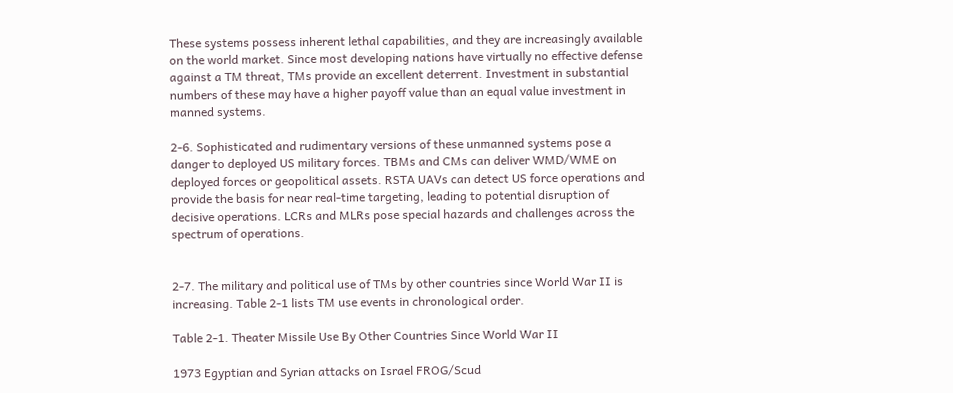These systems possess inherent lethal capabilities, and they are increasingly available on the world market. Since most developing nations have virtually no effective defense against a TM threat, TMs provide an excellent deterrent. Investment in substantial numbers of these may have a higher payoff value than an equal value investment in manned systems.

2-6. Sophisticated and rudimentary versions of these unmanned systems pose a danger to deployed US military forces. TBMs and CMs can deliver WMD/WME on deployed forces or geopolitical assets. RSTA UAVs can detect US force operations and provide the basis for near real-time targeting, leading to potential disruption of decisive operations. LCRs and MLRs pose special hazards and challenges across the spectrum of operations.


2-7. The military and political use of TMs by other countries since World War II is increasing. Table 2-1 lists TM use events in chronological order.

Table 2-1. Theater Missile Use By Other Countries Since World War II

1973 Egyptian and Syrian attacks on Israel FROG/Scud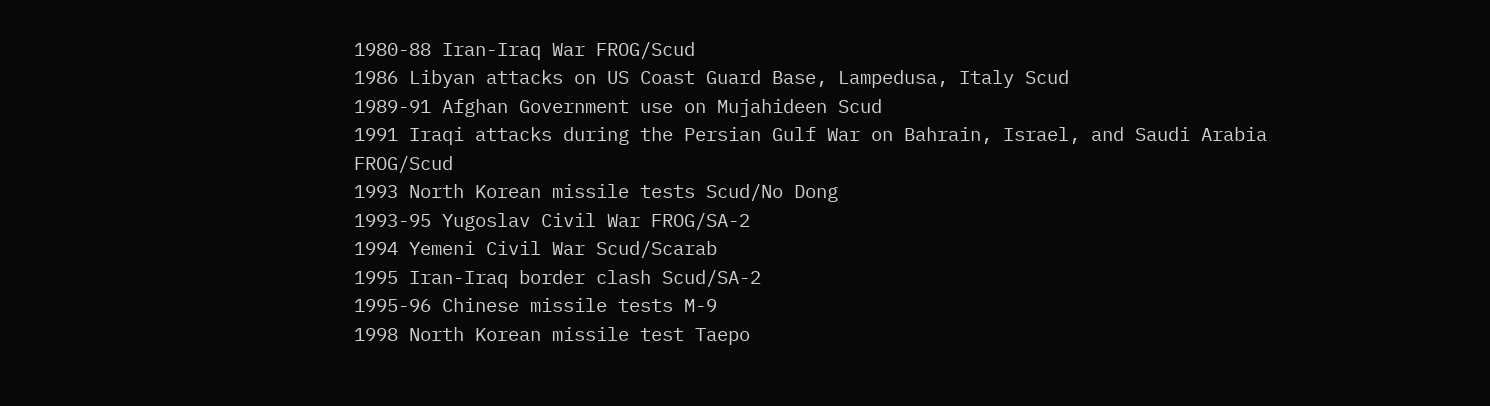1980-88 Iran-Iraq War FROG/Scud
1986 Libyan attacks on US Coast Guard Base, Lampedusa, Italy Scud
1989-91 Afghan Government use on Mujahideen Scud
1991 Iraqi attacks during the Persian Gulf War on Bahrain, Israel, and Saudi Arabia FROG/Scud
1993 North Korean missile tests Scud/No Dong
1993-95 Yugoslav Civil War FROG/SA-2
1994 Yemeni Civil War Scud/Scarab
1995 Iran-Iraq border clash Scud/SA-2
1995-96 Chinese missile tests M-9
1998 North Korean missile test Taepo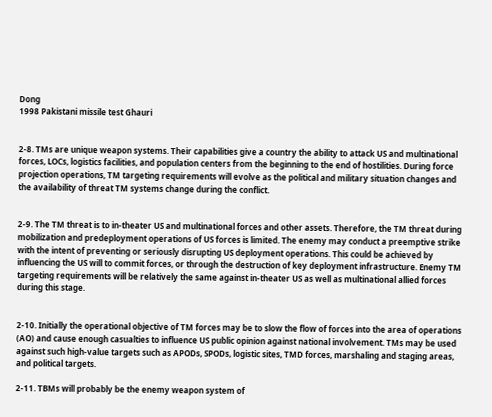Dong
1998 Pakistani missile test Ghauri


2-8. TMs are unique weapon systems. Their capabilities give a country the ability to attack US and multinational forces, LOCs, logistics facilities, and population centers from the beginning to the end of hostilities. During force projection operations, TM targeting requirements will evolve as the political and military situation changes and the availability of threat TM systems change during the conflict.


2-9. The TM threat is to in-theater US and multinational forces and other assets. Therefore, the TM threat during mobilization and predeployment operations of US forces is limited. The enemy may conduct a preemptive strike with the intent of preventing or seriously disrupting US deployment operations. This could be achieved by influencing the US will to commit forces, or through the destruction of key deployment infrastructure. Enemy TM targeting requirements will be relatively the same against in-theater US as well as multinational allied forces during this stage.


2-10. Initially the operational objective of TM forces may be to slow the flow of forces into the area of operations (AO) and cause enough casualties to influence US public opinion against national involvement. TMs may be used against such high-value targets such as APODs, SPODs, logistic sites, TMD forces, marshaling and staging areas, and political targets.

2-11. TBMs will probably be the enemy weapon system of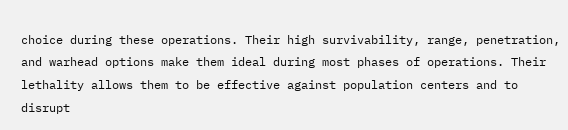choice during these operations. Their high survivability, range, penetration, and warhead options make them ideal during most phases of operations. Their lethality allows them to be effective against population centers and to disrupt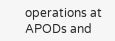operations at APODs and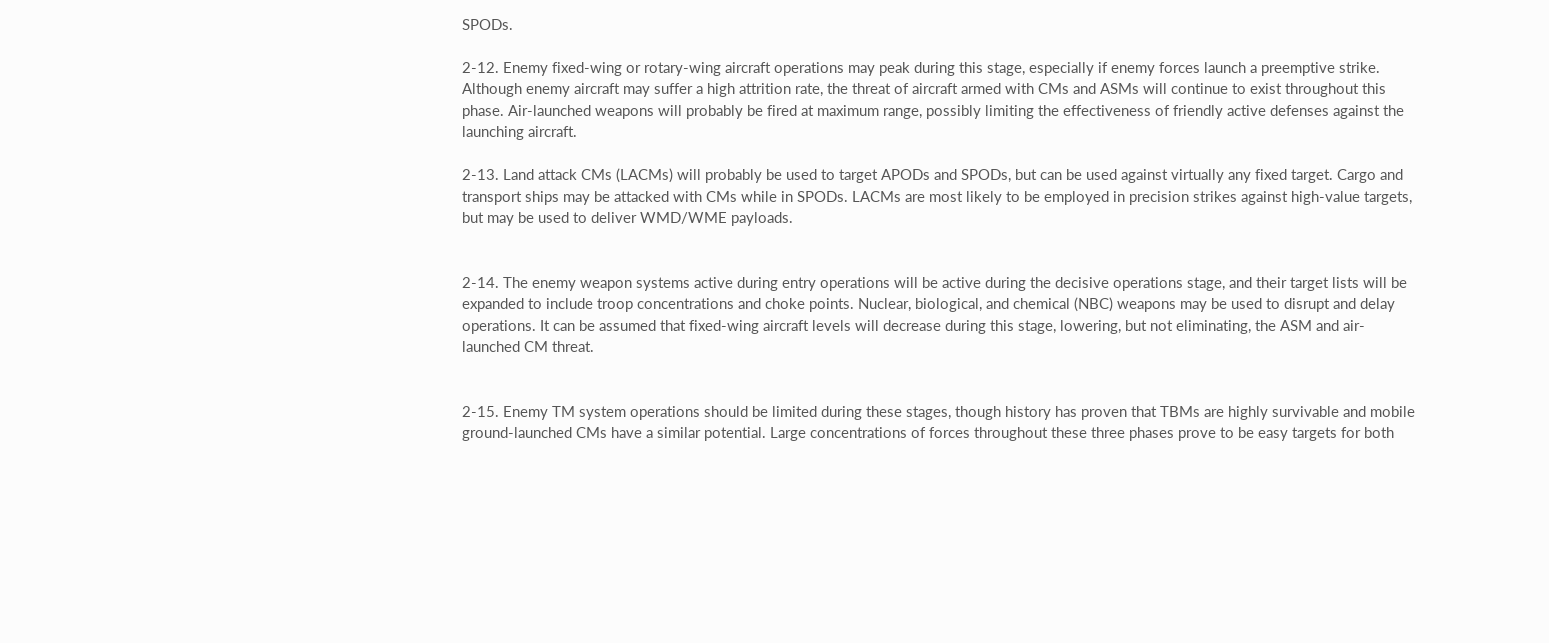SPODs.

2-12. Enemy fixed-wing or rotary-wing aircraft operations may peak during this stage, especially if enemy forces launch a preemptive strike. Although enemy aircraft may suffer a high attrition rate, the threat of aircraft armed with CMs and ASMs will continue to exist throughout this phase. Air-launched weapons will probably be fired at maximum range, possibly limiting the effectiveness of friendly active defenses against the launching aircraft.

2-13. Land attack CMs (LACMs) will probably be used to target APODs and SPODs, but can be used against virtually any fixed target. Cargo and transport ships may be attacked with CMs while in SPODs. LACMs are most likely to be employed in precision strikes against high-value targets, but may be used to deliver WMD/WME payloads.


2-14. The enemy weapon systems active during entry operations will be active during the decisive operations stage, and their target lists will be expanded to include troop concentrations and choke points. Nuclear, biological, and chemical (NBC) weapons may be used to disrupt and delay operations. It can be assumed that fixed-wing aircraft levels will decrease during this stage, lowering, but not eliminating, the ASM and air-launched CM threat.


2-15. Enemy TM system operations should be limited during these stages, though history has proven that TBMs are highly survivable and mobile ground-launched CMs have a similar potential. Large concentrations of forces throughout these three phases prove to be easy targets for both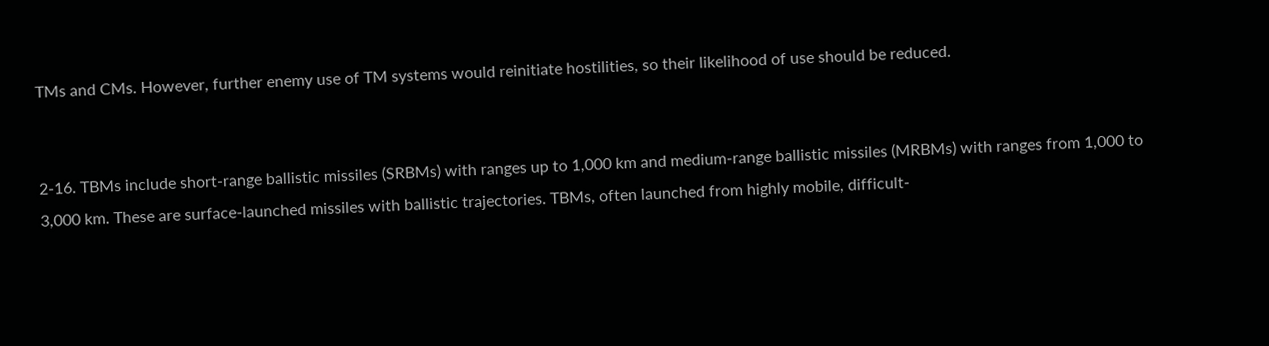TMs and CMs. However, further enemy use of TM systems would reinitiate hostilities, so their likelihood of use should be reduced.


2-16. TBMs include short-range ballistic missiles (SRBMs) with ranges up to 1,000 km and medium-range ballistic missiles (MRBMs) with ranges from 1,000 to 3,000 km. These are surface-launched missiles with ballistic trajectories. TBMs, often launched from highly mobile, difficult-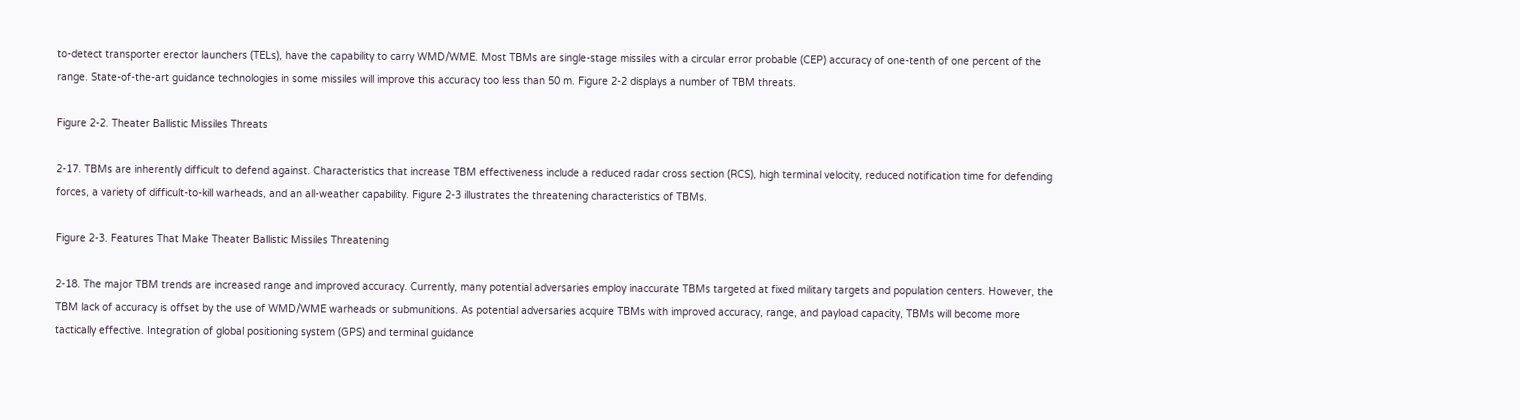to-detect transporter erector launchers (TELs), have the capability to carry WMD/WME. Most TBMs are single-stage missiles with a circular error probable (CEP) accuracy of one-tenth of one percent of the range. State-of-the-art guidance technologies in some missiles will improve this accuracy too less than 50 m. Figure 2-2 displays a number of TBM threats.

Figure 2-2. Theater Ballistic Missiles Threats

2-17. TBMs are inherently difficult to defend against. Characteristics that increase TBM effectiveness include a reduced radar cross section (RCS), high terminal velocity, reduced notification time for defending forces, a variety of difficult-to-kill warheads, and an all-weather capability. Figure 2-3 illustrates the threatening characteristics of TBMs.

Figure 2-3. Features That Make Theater Ballistic Missiles Threatening

2-18. The major TBM trends are increased range and improved accuracy. Currently, many potential adversaries employ inaccurate TBMs targeted at fixed military targets and population centers. However, the TBM lack of accuracy is offset by the use of WMD/WME warheads or submunitions. As potential adversaries acquire TBMs with improved accuracy, range, and payload capacity, TBMs will become more tactically effective. Integration of global positioning system (GPS) and terminal guidance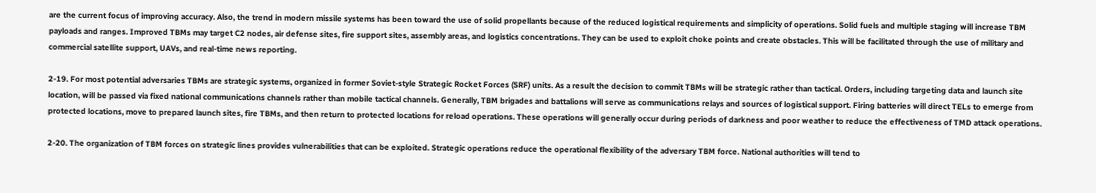are the current focus of improving accuracy. Also, the trend in modern missile systems has been toward the use of solid propellants because of the reduced logistical requirements and simplicity of operations. Solid fuels and multiple staging will increase TBM payloads and ranges. Improved TBMs may target C2 nodes, air defense sites, fire support sites, assembly areas, and logistics concentrations. They can be used to exploit choke points and create obstacles. This will be facilitated through the use of military and commercial satellite support, UAVs, and real-time news reporting.

2-19. For most potential adversaries TBMs are strategic systems, organized in former Soviet-style Strategic Rocket Forces (SRF) units. As a result the decision to commit TBMs will be strategic rather than tactical. Orders, including targeting data and launch site location, will be passed via fixed national communications channels rather than mobile tactical channels. Generally, TBM brigades and battalions will serve as communications relays and sources of logistical support. Firing batteries will direct TELs to emerge from protected locations, move to prepared launch sites, fire TBMs, and then return to protected locations for reload operations. These operations will generally occur during periods of darkness and poor weather to reduce the effectiveness of TMD attack operations.

2-20. The organization of TBM forces on strategic lines provides vulnerabilities that can be exploited. Strategic operations reduce the operational flexibility of the adversary TBM force. National authorities will tend to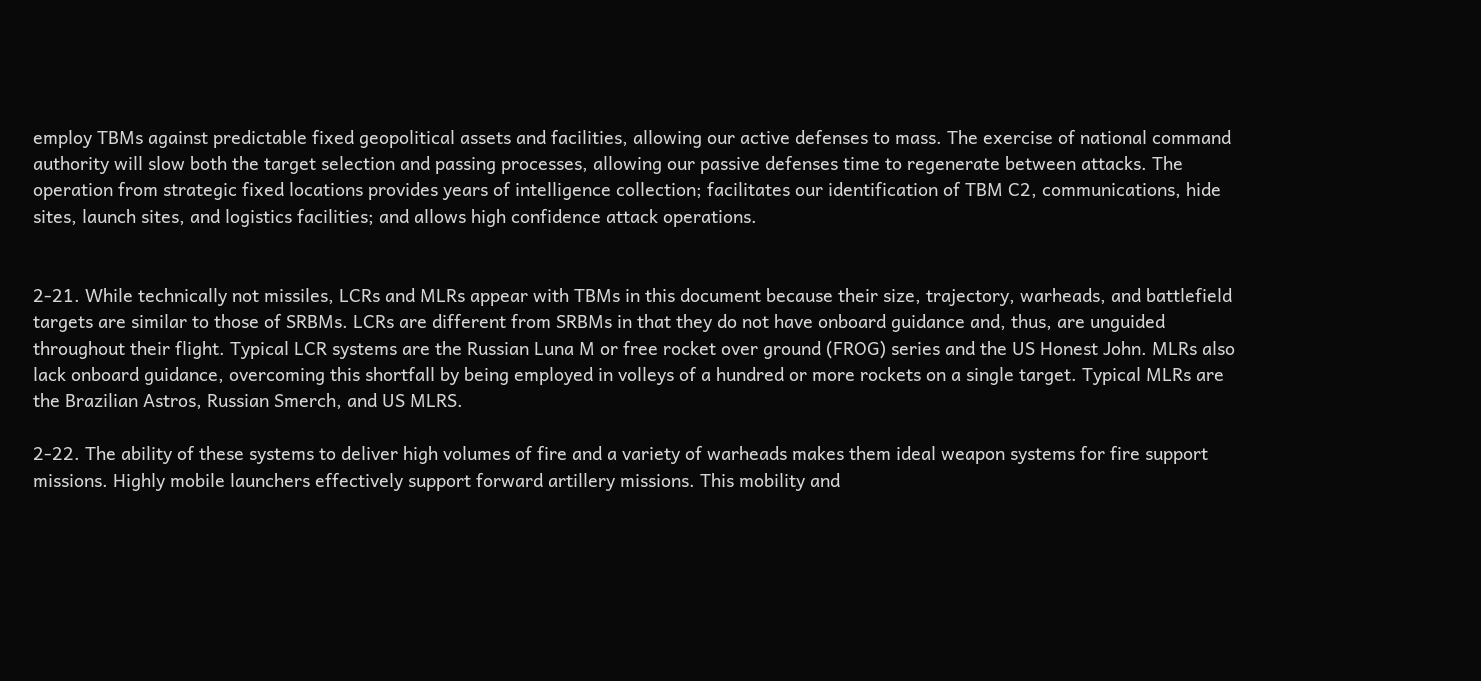employ TBMs against predictable fixed geopolitical assets and facilities, allowing our active defenses to mass. The exercise of national command authority will slow both the target selection and passing processes, allowing our passive defenses time to regenerate between attacks. The operation from strategic fixed locations provides years of intelligence collection; facilitates our identification of TBM C2, communications, hide sites, launch sites, and logistics facilities; and allows high confidence attack operations.


2-21. While technically not missiles, LCRs and MLRs appear with TBMs in this document because their size, trajectory, warheads, and battlefield targets are similar to those of SRBMs. LCRs are different from SRBMs in that they do not have onboard guidance and, thus, are unguided throughout their flight. Typical LCR systems are the Russian Luna M or free rocket over ground (FROG) series and the US Honest John. MLRs also lack onboard guidance, overcoming this shortfall by being employed in volleys of a hundred or more rockets on a single target. Typical MLRs are the Brazilian Astros, Russian Smerch, and US MLRS.

2-22. The ability of these systems to deliver high volumes of fire and a variety of warheads makes them ideal weapon systems for fire support missions. Highly mobile launchers effectively support forward artillery missions. This mobility and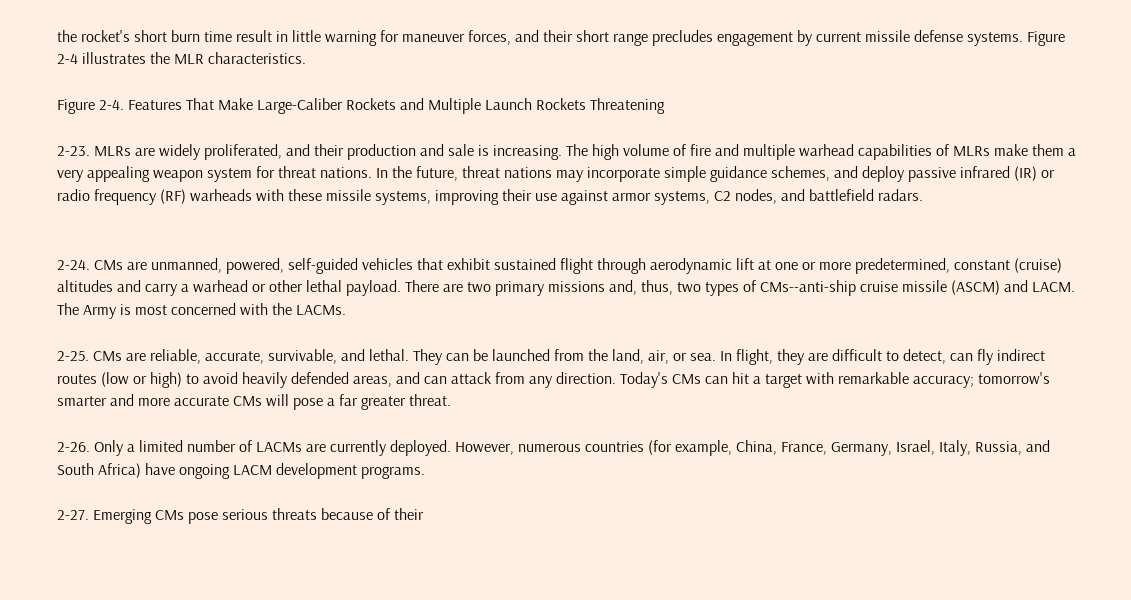the rocket's short burn time result in little warning for maneuver forces, and their short range precludes engagement by current missile defense systems. Figure 2-4 illustrates the MLR characteristics.

Figure 2-4. Features That Make Large-Caliber Rockets and Multiple Launch Rockets Threatening

2-23. MLRs are widely proliferated, and their production and sale is increasing. The high volume of fire and multiple warhead capabilities of MLRs make them a very appealing weapon system for threat nations. In the future, threat nations may incorporate simple guidance schemes, and deploy passive infrared (IR) or radio frequency (RF) warheads with these missile systems, improving their use against armor systems, C2 nodes, and battlefield radars.


2-24. CMs are unmanned, powered, self-guided vehicles that exhibit sustained flight through aerodynamic lift at one or more predetermined, constant (cruise) altitudes and carry a warhead or other lethal payload. There are two primary missions and, thus, two types of CMs--anti-ship cruise missile (ASCM) and LACM. The Army is most concerned with the LACMs.

2-25. CMs are reliable, accurate, survivable, and lethal. They can be launched from the land, air, or sea. In flight, they are difficult to detect, can fly indirect routes (low or high) to avoid heavily defended areas, and can attack from any direction. Today's CMs can hit a target with remarkable accuracy; tomorrow's smarter and more accurate CMs will pose a far greater threat.

2-26. Only a limited number of LACMs are currently deployed. However, numerous countries (for example, China, France, Germany, Israel, Italy, Russia, and South Africa) have ongoing LACM development programs.

2-27. Emerging CMs pose serious threats because of their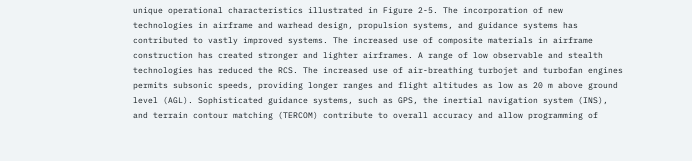unique operational characteristics illustrated in Figure 2-5. The incorporation of new technologies in airframe and warhead design, propulsion systems, and guidance systems has contributed to vastly improved systems. The increased use of composite materials in airframe construction has created stronger and lighter airframes. A range of low observable and stealth technologies has reduced the RCS. The increased use of air-breathing turbojet and turbofan engines permits subsonic speeds, providing longer ranges and flight altitudes as low as 20 m above ground level (AGL). Sophisticated guidance systems, such as GPS, the inertial navigation system (INS), and terrain contour matching (TERCOM) contribute to overall accuracy and allow programming of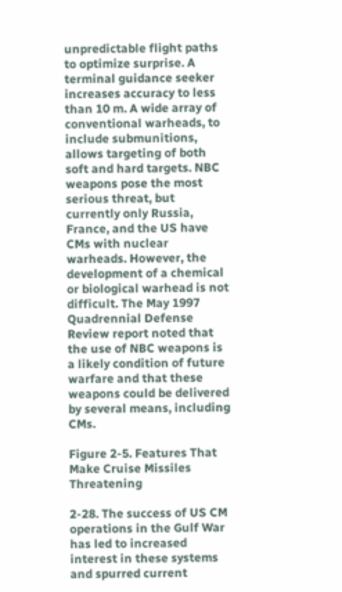unpredictable flight paths to optimize surprise. A terminal guidance seeker increases accuracy to less than 10 m. A wide array of conventional warheads, to include submunitions, allows targeting of both soft and hard targets. NBC weapons pose the most serious threat, but currently only Russia, France, and the US have CMs with nuclear warheads. However, the development of a chemical or biological warhead is not difficult. The May 1997 Quadrennial Defense Review report noted that the use of NBC weapons is a likely condition of future warfare and that these weapons could be delivered by several means, including CMs.

Figure 2-5. Features That Make Cruise Missiles Threatening

2-28. The success of US CM operations in the Gulf War has led to increased interest in these systems and spurred current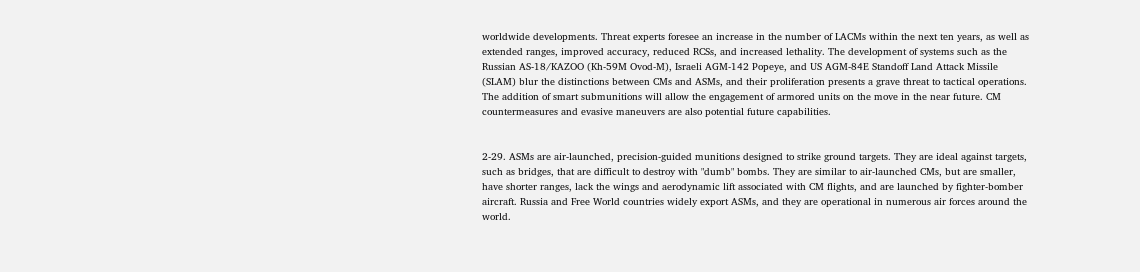worldwide developments. Threat experts foresee an increase in the number of LACMs within the next ten years, as well as extended ranges, improved accuracy, reduced RCSs, and increased lethality. The development of systems such as the Russian AS-18/KAZOO (Kh-59M Ovod-M), Israeli AGM-142 Popeye, and US AGM-84E Standoff Land Attack Missile (SLAM) blur the distinctions between CMs and ASMs, and their proliferation presents a grave threat to tactical operations. The addition of smart submunitions will allow the engagement of armored units on the move in the near future. CM countermeasures and evasive maneuvers are also potential future capabilities.


2-29. ASMs are air-launched, precision-guided munitions designed to strike ground targets. They are ideal against targets, such as bridges, that are difficult to destroy with "dumb" bombs. They are similar to air-launched CMs, but are smaller, have shorter ranges, lack the wings and aerodynamic lift associated with CM flights, and are launched by fighter-bomber aircraft. Russia and Free World countries widely export ASMs, and they are operational in numerous air forces around the world.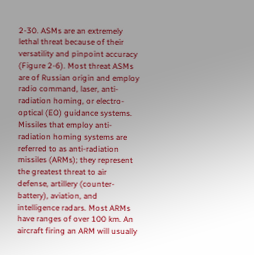2-30. ASMs are an extremely lethal threat because of their versatility and pinpoint accuracy (Figure 2-6). Most threat ASMs are of Russian origin and employ radio command, laser, anti-radiation homing, or electro-optical (EO) guidance systems. Missiles that employ anti-radiation homing systems are referred to as anti-radiation missiles (ARMs); they represent the greatest threat to air defense, artillery (counter-battery), aviation, and intelligence radars. Most ARMs have ranges of over 100 km. An aircraft firing an ARM will usually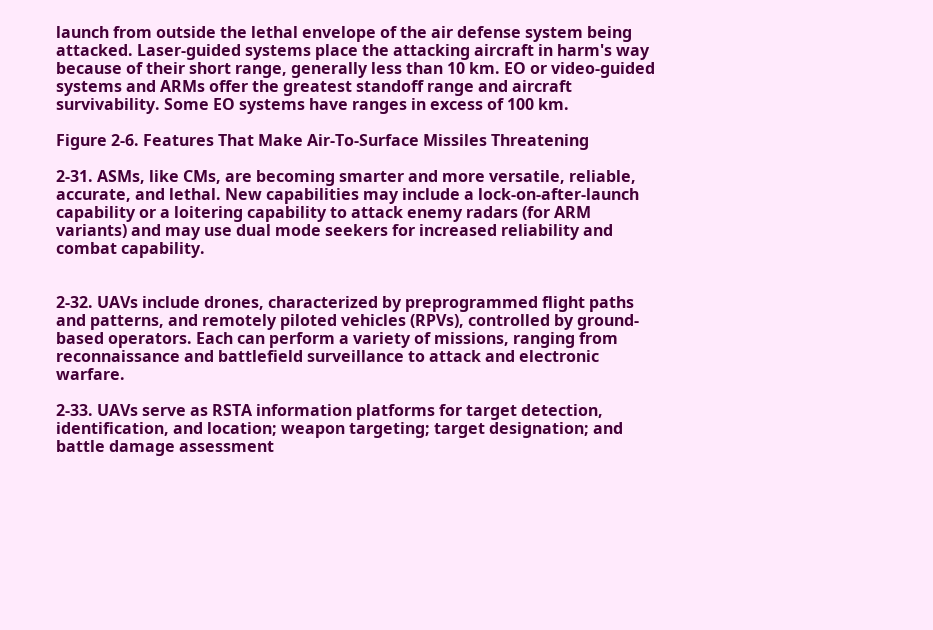launch from outside the lethal envelope of the air defense system being attacked. Laser-guided systems place the attacking aircraft in harm's way because of their short range, generally less than 10 km. EO or video-guided systems and ARMs offer the greatest standoff range and aircraft survivability. Some EO systems have ranges in excess of 100 km.

Figure 2-6. Features That Make Air-To-Surface Missiles Threatening

2-31. ASMs, like CMs, are becoming smarter and more versatile, reliable, accurate, and lethal. New capabilities may include a lock-on-after-launch capability or a loitering capability to attack enemy radars (for ARM variants) and may use dual mode seekers for increased reliability and combat capability.


2-32. UAVs include drones, characterized by preprogrammed flight paths and patterns, and remotely piloted vehicles (RPVs), controlled by ground-based operators. Each can perform a variety of missions, ranging from reconnaissance and battlefield surveillance to attack and electronic warfare.

2-33. UAVs serve as RSTA information platforms for target detection, identification, and location; weapon targeting; target designation; and battle damage assessment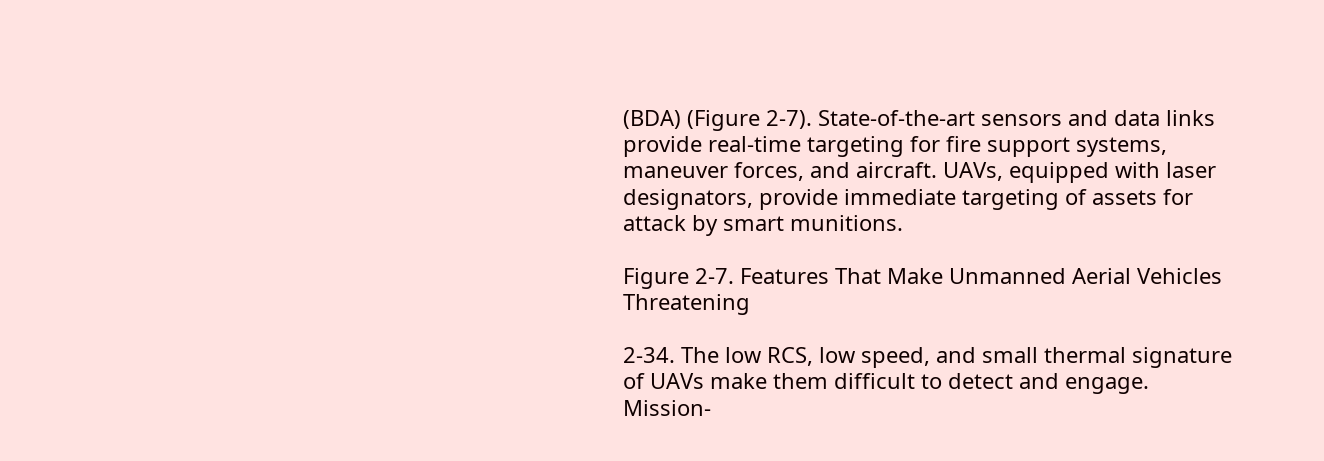(BDA) (Figure 2-7). State-of-the-art sensors and data links provide real-time targeting for fire support systems, maneuver forces, and aircraft. UAVs, equipped with laser designators, provide immediate targeting of assets for attack by smart munitions.

Figure 2-7. Features That Make Unmanned Aerial Vehicles Threatening

2-34. The low RCS, low speed, and small thermal signature of UAVs make them difficult to detect and engage. Mission-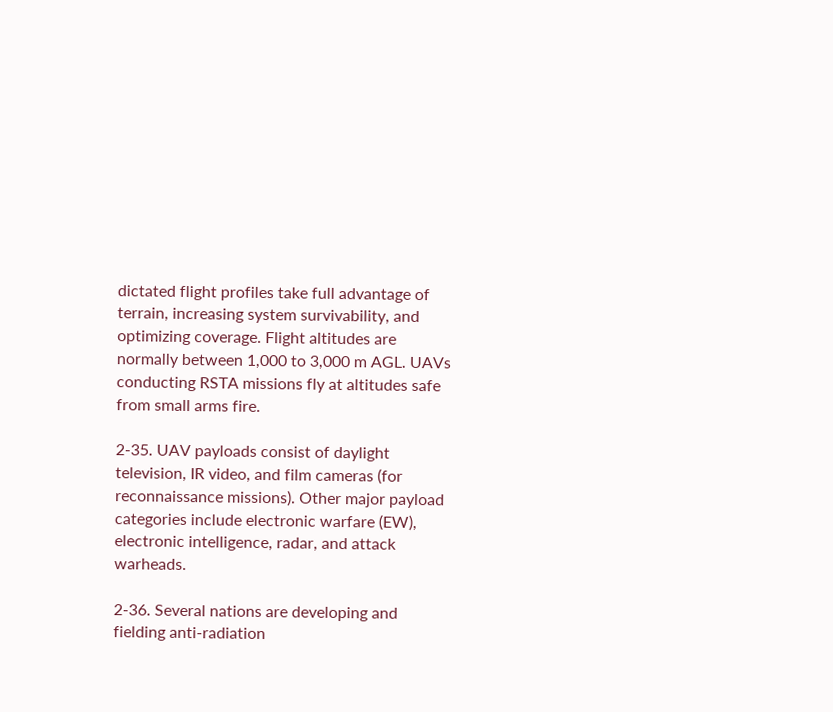dictated flight profiles take full advantage of terrain, increasing system survivability, and optimizing coverage. Flight altitudes are normally between 1,000 to 3,000 m AGL. UAVs conducting RSTA missions fly at altitudes safe from small arms fire.

2-35. UAV payloads consist of daylight television, IR video, and film cameras (for reconnaissance missions). Other major payload categories include electronic warfare (EW), electronic intelligence, radar, and attack warheads.

2-36. Several nations are developing and fielding anti-radiation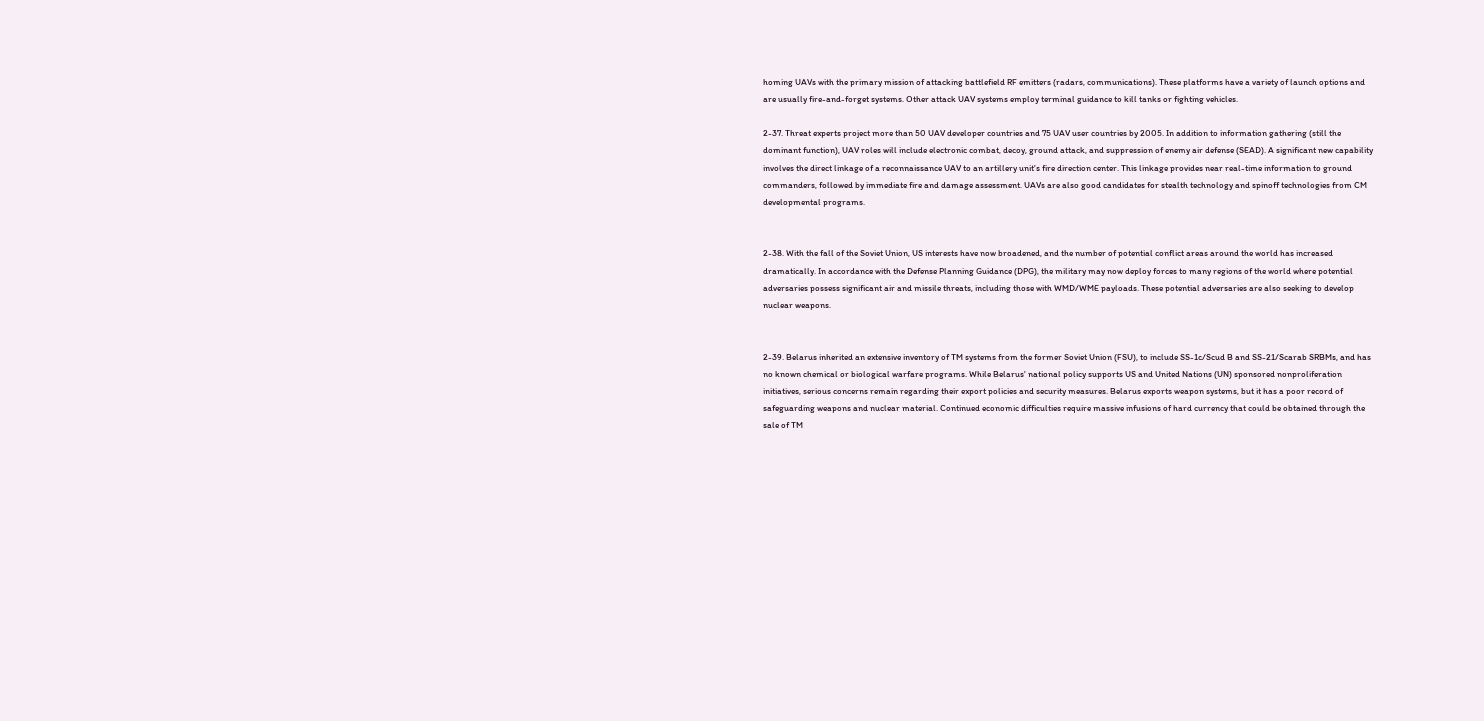homing UAVs with the primary mission of attacking battlefield RF emitters (radars, communications). These platforms have a variety of launch options and are usually fire-and-forget systems. Other attack UAV systems employ terminal guidance to kill tanks or fighting vehicles.

2-37. Threat experts project more than 50 UAV developer countries and 75 UAV user countries by 2005. In addition to information gathering (still the dominant function), UAV roles will include electronic combat, decoy, ground attack, and suppression of enemy air defense (SEAD). A significant new capability involves the direct linkage of a reconnaissance UAV to an artillery unit's fire direction center. This linkage provides near real-time information to ground commanders, followed by immediate fire and damage assessment. UAVs are also good candidates for stealth technology and spinoff technologies from CM developmental programs.


2-38. With the fall of the Soviet Union, US interests have now broadened, and the number of potential conflict areas around the world has increased dramatically. In accordance with the Defense Planning Guidance (DPG), the military may now deploy forces to many regions of the world where potential adversaries possess significant air and missile threats, including those with WMD/WME payloads. These potential adversaries are also seeking to develop nuclear weapons.


2-39. Belarus inherited an extensive inventory of TM systems from the former Soviet Union (FSU), to include SS-1c/Scud B and SS-21/Scarab SRBMs, and has no known chemical or biological warfare programs. While Belarus' national policy supports US and United Nations (UN) sponsored nonproliferation initiatives, serious concerns remain regarding their export policies and security measures. Belarus exports weapon systems, but it has a poor record of safeguarding weapons and nuclear material. Continued economic difficulties require massive infusions of hard currency that could be obtained through the sale of TM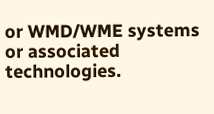or WMD/WME systems or associated technologies.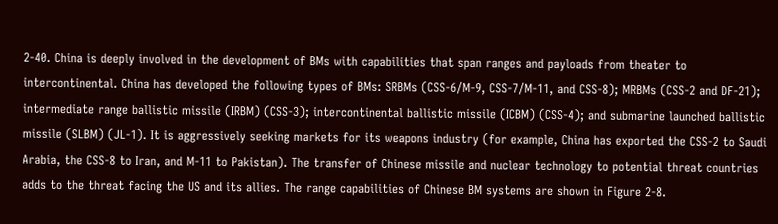2-40. China is deeply involved in the development of BMs with capabilities that span ranges and payloads from theater to intercontinental. China has developed the following types of BMs: SRBMs (CSS-6/M-9, CSS-7/M-11, and CSS-8); MRBMs (CSS-2 and DF-21); intermediate range ballistic missile (IRBM) (CSS-3); intercontinental ballistic missile (ICBM) (CSS-4); and submarine launched ballistic missile (SLBM) (JL-1). It is aggressively seeking markets for its weapons industry (for example, China has exported the CSS-2 to Saudi Arabia, the CSS-8 to Iran, and M-11 to Pakistan). The transfer of Chinese missile and nuclear technology to potential threat countries adds to the threat facing the US and its allies. The range capabilities of Chinese BM systems are shown in Figure 2-8.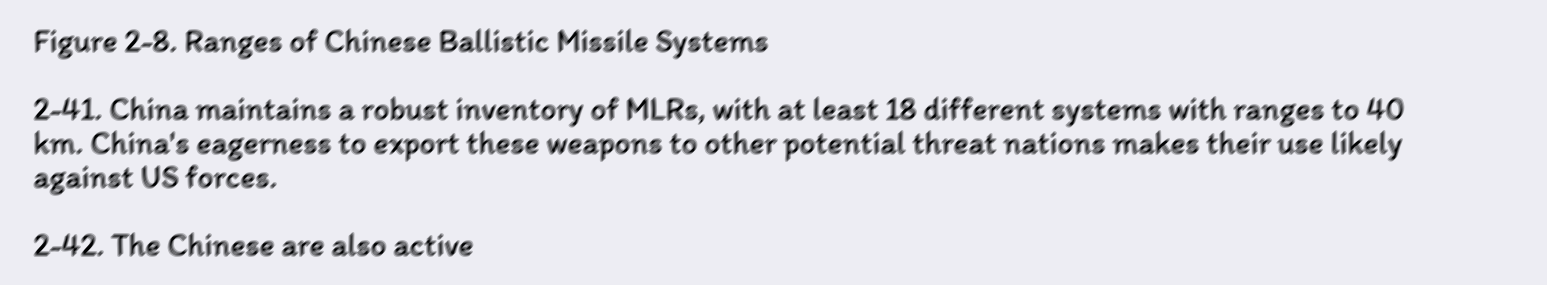Figure 2-8. Ranges of Chinese Ballistic Missile Systems

2-41. China maintains a robust inventory of MLRs, with at least 18 different systems with ranges to 40 km. China's eagerness to export these weapons to other potential threat nations makes their use likely against US forces.

2-42. The Chinese are also active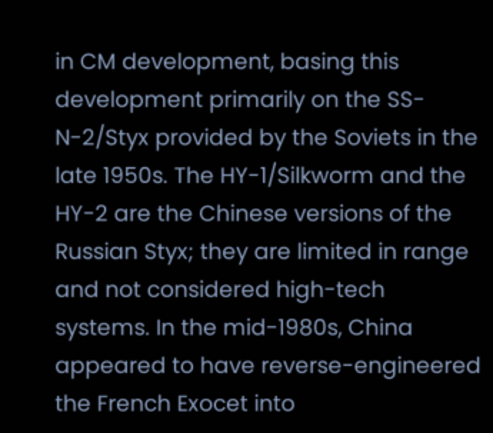in CM development, basing this development primarily on the SS-N-2/Styx provided by the Soviets in the late 1950s. The HY-1/Silkworm and the HY-2 are the Chinese versions of the Russian Styx; they are limited in range and not considered high-tech systems. In the mid-1980s, China appeared to have reverse-engineered the French Exocet into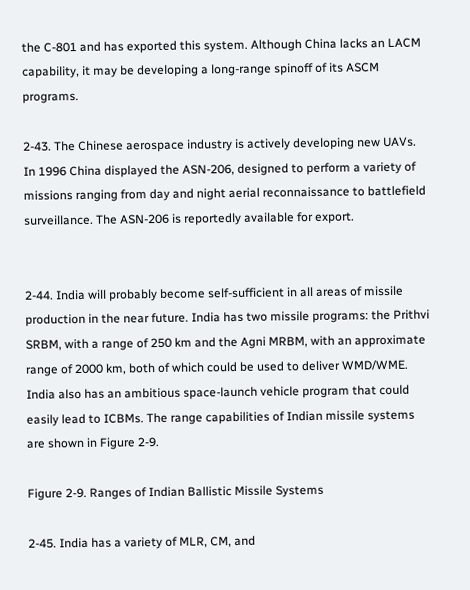the C-801 and has exported this system. Although China lacks an LACM capability, it may be developing a long-range spinoff of its ASCM programs.

2-43. The Chinese aerospace industry is actively developing new UAVs. In 1996 China displayed the ASN-206, designed to perform a variety of missions ranging from day and night aerial reconnaissance to battlefield surveillance. The ASN-206 is reportedly available for export.


2-44. India will probably become self-sufficient in all areas of missile production in the near future. India has two missile programs: the Prithvi SRBM, with a range of 250 km and the Agni MRBM, with an approximate range of 2000 km, both of which could be used to deliver WMD/WME. India also has an ambitious space-launch vehicle program that could easily lead to ICBMs. The range capabilities of Indian missile systems are shown in Figure 2-9.

Figure 2-9. Ranges of Indian Ballistic Missile Systems

2-45. India has a variety of MLR, CM, and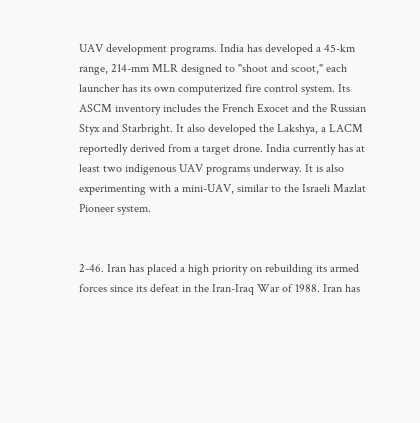UAV development programs. India has developed a 45-km range, 214-mm MLR designed to "shoot and scoot," each launcher has its own computerized fire control system. Its ASCM inventory includes the French Exocet and the Russian Styx and Starbright. It also developed the Lakshya, a LACM reportedly derived from a target drone. India currently has at least two indigenous UAV programs underway. It is also experimenting with a mini-UAV, similar to the Israeli Mazlat Pioneer system.


2-46. Iran has placed a high priority on rebuilding its armed forces since its defeat in the Iran-Iraq War of 1988. Iran has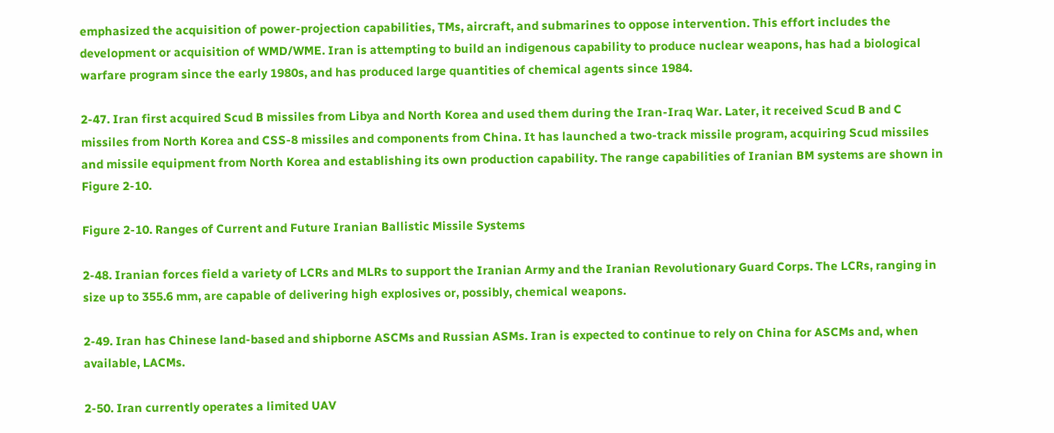emphasized the acquisition of power-projection capabilities, TMs, aircraft, and submarines to oppose intervention. This effort includes the development or acquisition of WMD/WME. Iran is attempting to build an indigenous capability to produce nuclear weapons, has had a biological warfare program since the early 1980s, and has produced large quantities of chemical agents since 1984.

2-47. Iran first acquired Scud B missiles from Libya and North Korea and used them during the Iran-Iraq War. Later, it received Scud B and C missiles from North Korea and CSS-8 missiles and components from China. It has launched a two-track missile program, acquiring Scud missiles and missile equipment from North Korea and establishing its own production capability. The range capabilities of Iranian BM systems are shown in Figure 2-10.

Figure 2-10. Ranges of Current and Future Iranian Ballistic Missile Systems

2-48. Iranian forces field a variety of LCRs and MLRs to support the Iranian Army and the Iranian Revolutionary Guard Corps. The LCRs, ranging in size up to 355.6 mm, are capable of delivering high explosives or, possibly, chemical weapons.

2-49. Iran has Chinese land-based and shipborne ASCMs and Russian ASMs. Iran is expected to continue to rely on China for ASCMs and, when available, LACMs.

2-50. Iran currently operates a limited UAV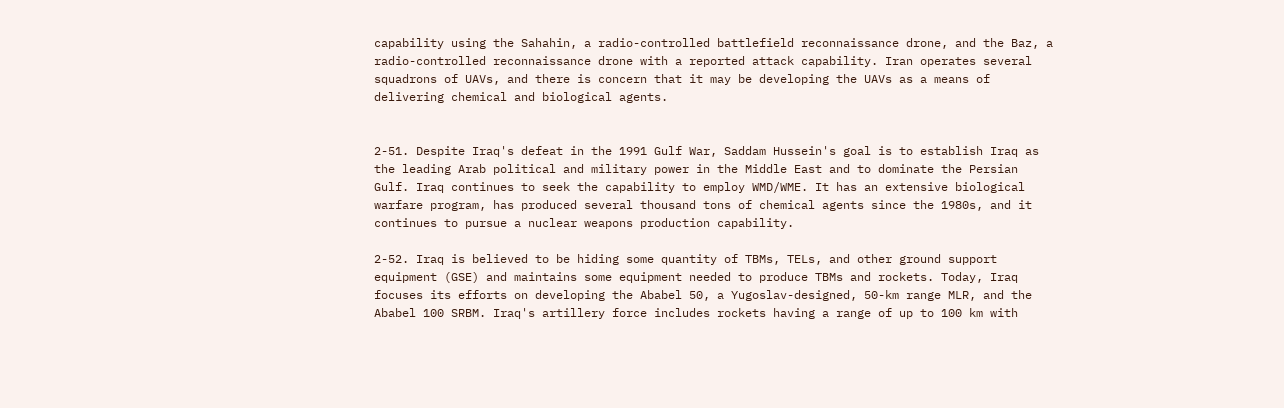capability using the Sahahin, a radio-controlled battlefield reconnaissance drone, and the Baz, a radio-controlled reconnaissance drone with a reported attack capability. Iran operates several squadrons of UAVs, and there is concern that it may be developing the UAVs as a means of delivering chemical and biological agents.


2-51. Despite Iraq's defeat in the 1991 Gulf War, Saddam Hussein's goal is to establish Iraq as the leading Arab political and military power in the Middle East and to dominate the Persian Gulf. Iraq continues to seek the capability to employ WMD/WME. It has an extensive biological warfare program, has produced several thousand tons of chemical agents since the 1980s, and it continues to pursue a nuclear weapons production capability.

2-52. Iraq is believed to be hiding some quantity of TBMs, TELs, and other ground support equipment (GSE) and maintains some equipment needed to produce TBMs and rockets. Today, Iraq focuses its efforts on developing the Ababel 50, a Yugoslav-designed, 50-km range MLR, and the Ababel 100 SRBM. Iraq's artillery force includes rockets having a range of up to 100 km with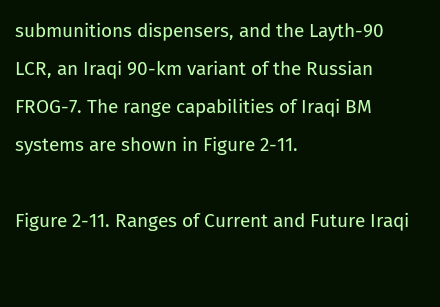submunitions dispensers, and the Layth-90 LCR, an Iraqi 90-km variant of the Russian FROG-7. The range capabilities of Iraqi BM systems are shown in Figure 2-11.

Figure 2-11. Ranges of Current and Future Iraqi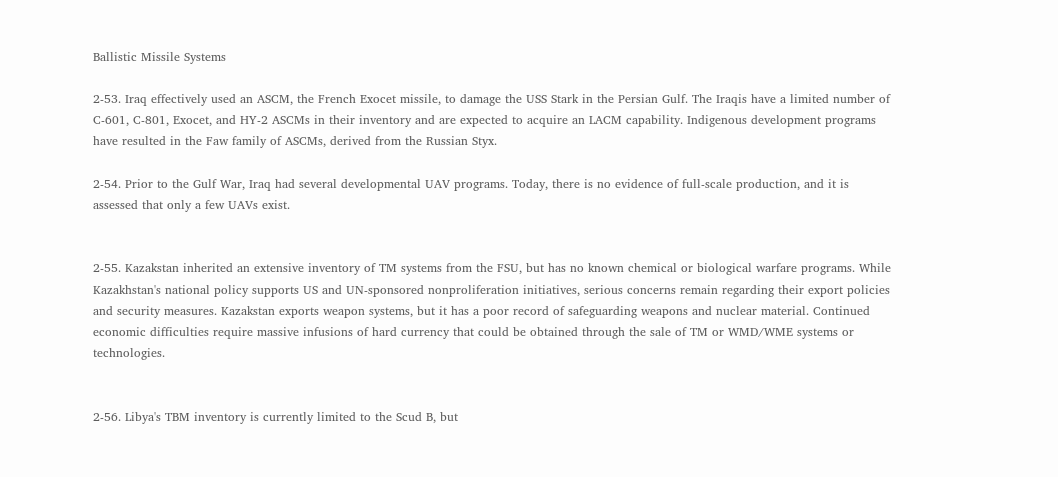Ballistic Missile Systems

2-53. Iraq effectively used an ASCM, the French Exocet missile, to damage the USS Stark in the Persian Gulf. The Iraqis have a limited number of C-601, C-801, Exocet, and HY-2 ASCMs in their inventory and are expected to acquire an LACM capability. Indigenous development programs have resulted in the Faw family of ASCMs, derived from the Russian Styx.

2-54. Prior to the Gulf War, Iraq had several developmental UAV programs. Today, there is no evidence of full-scale production, and it is assessed that only a few UAVs exist.


2-55. Kazakstan inherited an extensive inventory of TM systems from the FSU, but has no known chemical or biological warfare programs. While Kazakhstan's national policy supports US and UN-sponsored nonproliferation initiatives, serious concerns remain regarding their export policies and security measures. Kazakstan exports weapon systems, but it has a poor record of safeguarding weapons and nuclear material. Continued economic difficulties require massive infusions of hard currency that could be obtained through the sale of TM or WMD/WME systems or technologies.


2-56. Libya's TBM inventory is currently limited to the Scud B, but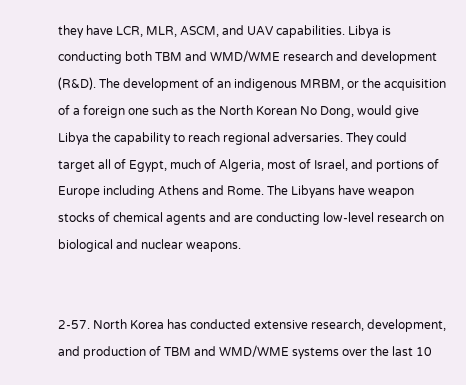they have LCR, MLR, ASCM, and UAV capabilities. Libya is conducting both TBM and WMD/WME research and development (R&D). The development of an indigenous MRBM, or the acquisition of a foreign one such as the North Korean No Dong, would give Libya the capability to reach regional adversaries. They could target all of Egypt, much of Algeria, most of Israel, and portions of Europe including Athens and Rome. The Libyans have weapon stocks of chemical agents and are conducting low-level research on biological and nuclear weapons.


2-57. North Korea has conducted extensive research, development, and production of TBM and WMD/WME systems over the last 10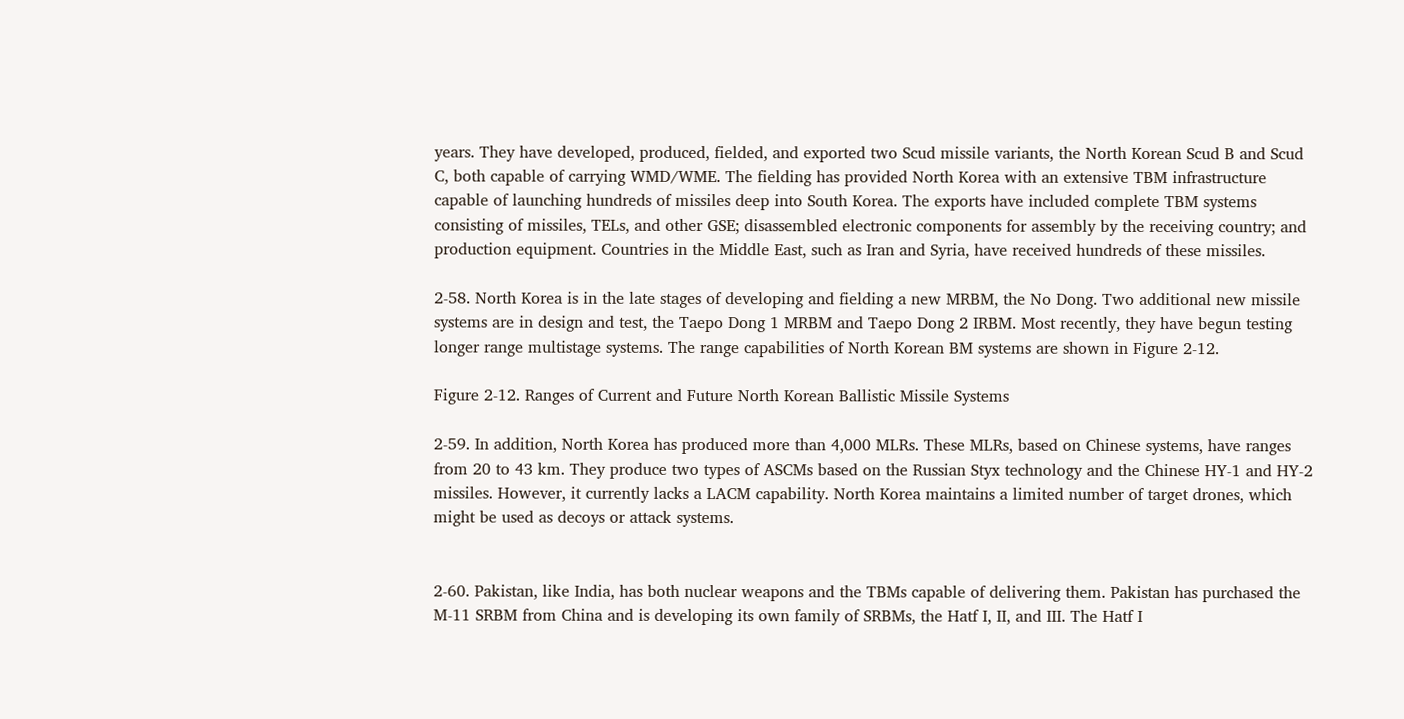years. They have developed, produced, fielded, and exported two Scud missile variants, the North Korean Scud B and Scud C, both capable of carrying WMD/WME. The fielding has provided North Korea with an extensive TBM infrastructure capable of launching hundreds of missiles deep into South Korea. The exports have included complete TBM systems consisting of missiles, TELs, and other GSE; disassembled electronic components for assembly by the receiving country; and production equipment. Countries in the Middle East, such as Iran and Syria, have received hundreds of these missiles.

2-58. North Korea is in the late stages of developing and fielding a new MRBM, the No Dong. Two additional new missile systems are in design and test, the Taepo Dong 1 MRBM and Taepo Dong 2 IRBM. Most recently, they have begun testing longer range multistage systems. The range capabilities of North Korean BM systems are shown in Figure 2-12.

Figure 2-12. Ranges of Current and Future North Korean Ballistic Missile Systems

2-59. In addition, North Korea has produced more than 4,000 MLRs. These MLRs, based on Chinese systems, have ranges from 20 to 43 km. They produce two types of ASCMs based on the Russian Styx technology and the Chinese HY-1 and HY-2 missiles. However, it currently lacks a LACM capability. North Korea maintains a limited number of target drones, which might be used as decoys or attack systems.


2-60. Pakistan, like India, has both nuclear weapons and the TBMs capable of delivering them. Pakistan has purchased the M-11 SRBM from China and is developing its own family of SRBMs, the Hatf I, II, and III. The Hatf I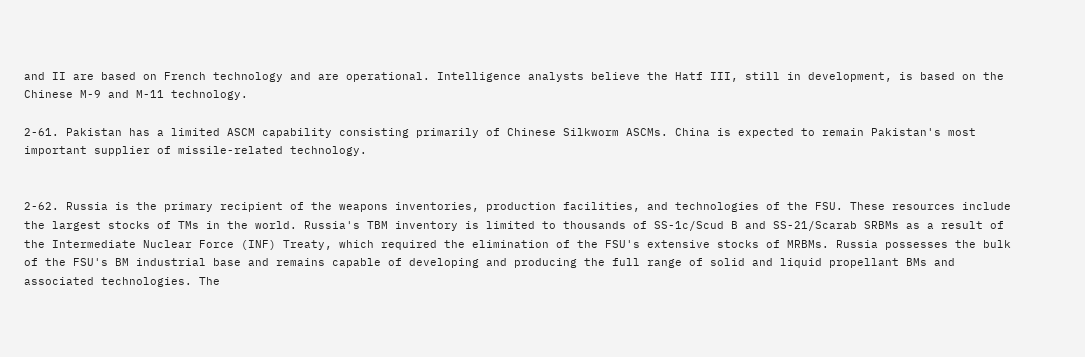and II are based on French technology and are operational. Intelligence analysts believe the Hatf III, still in development, is based on the Chinese M-9 and M-11 technology.

2-61. Pakistan has a limited ASCM capability consisting primarily of Chinese Silkworm ASCMs. China is expected to remain Pakistan's most important supplier of missile-related technology.


2-62. Russia is the primary recipient of the weapons inventories, production facilities, and technologies of the FSU. These resources include the largest stocks of TMs in the world. Russia's TBM inventory is limited to thousands of SS-1c/Scud B and SS-21/Scarab SRBMs as a result of the Intermediate Nuclear Force (INF) Treaty, which required the elimination of the FSU's extensive stocks of MRBMs. Russia possesses the bulk of the FSU's BM industrial base and remains capable of developing and producing the full range of solid and liquid propellant BMs and associated technologies. The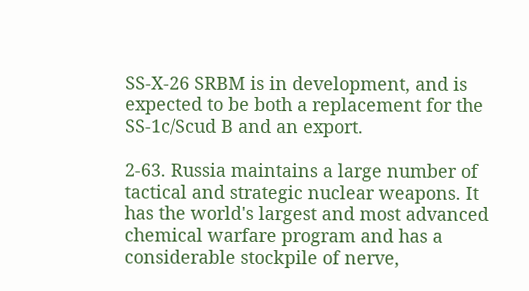SS-X-26 SRBM is in development, and is expected to be both a replacement for the SS-1c/Scud B and an export.

2-63. Russia maintains a large number of tactical and strategic nuclear weapons. It has the world's largest and most advanced chemical warfare program and has a considerable stockpile of nerve,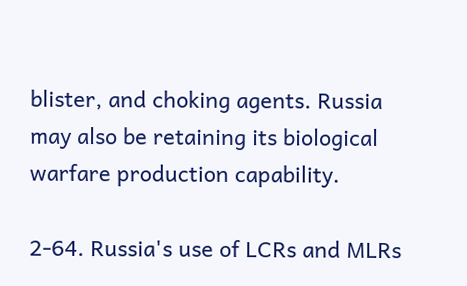blister, and choking agents. Russia may also be retaining its biological warfare production capability.

2-64. Russia's use of LCRs and MLRs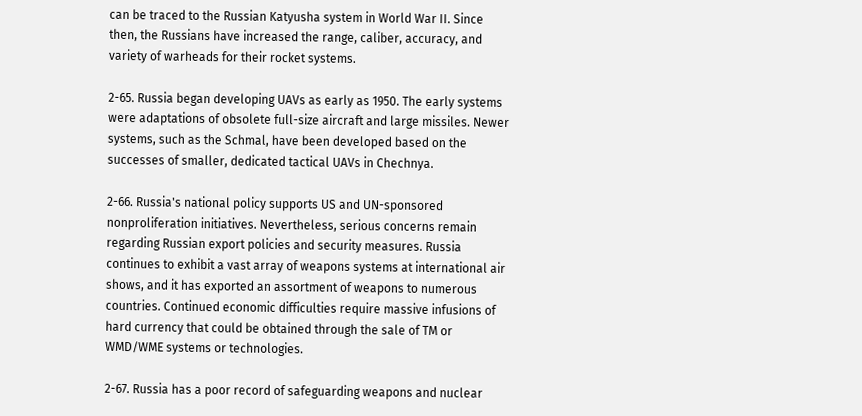can be traced to the Russian Katyusha system in World War II. Since then, the Russians have increased the range, caliber, accuracy, and variety of warheads for their rocket systems.

2-65. Russia began developing UAVs as early as 1950. The early systems were adaptations of obsolete full-size aircraft and large missiles. Newer systems, such as the Schmal, have been developed based on the successes of smaller, dedicated tactical UAVs in Chechnya.

2-66. Russia's national policy supports US and UN-sponsored nonproliferation initiatives. Nevertheless, serious concerns remain regarding Russian export policies and security measures. Russia continues to exhibit a vast array of weapons systems at international air shows, and it has exported an assortment of weapons to numerous countries. Continued economic difficulties require massive infusions of hard currency that could be obtained through the sale of TM or WMD/WME systems or technologies.

2-67. Russia has a poor record of safeguarding weapons and nuclear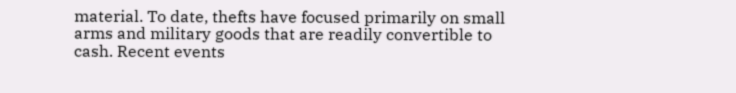material. To date, thefts have focused primarily on small arms and military goods that are readily convertible to cash. Recent events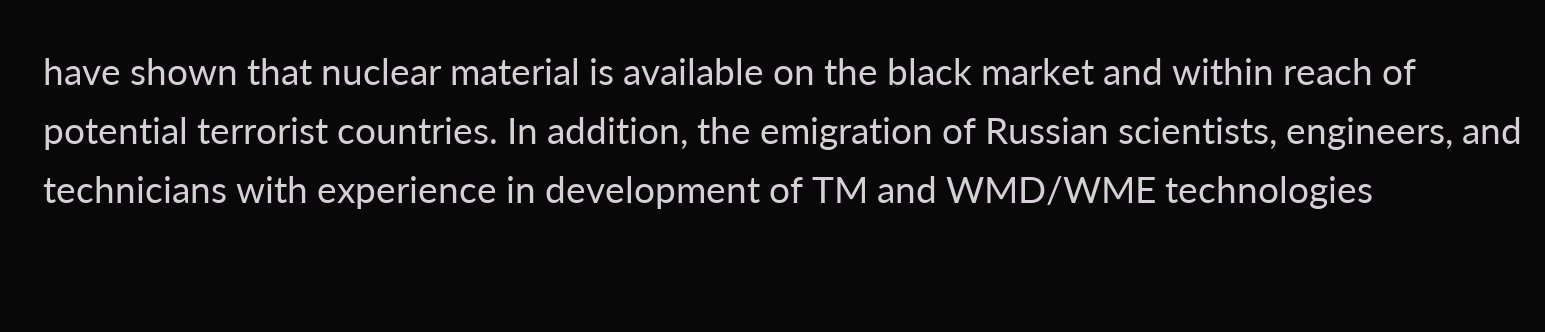have shown that nuclear material is available on the black market and within reach of potential terrorist countries. In addition, the emigration of Russian scientists, engineers, and technicians with experience in development of TM and WMD/WME technologies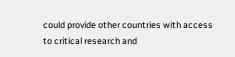could provide other countries with access to critical research and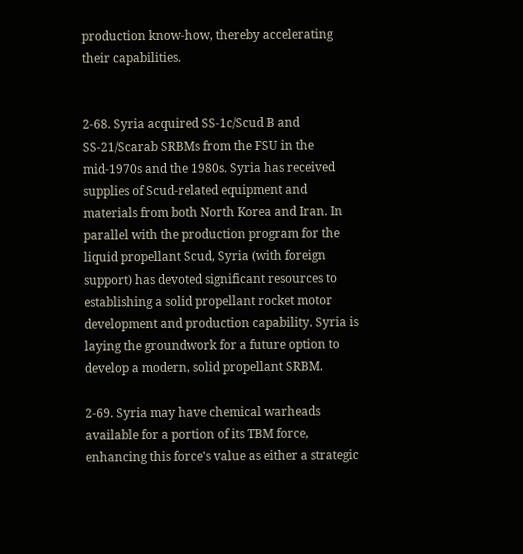production know-how, thereby accelerating their capabilities.


2-68. Syria acquired SS-1c/Scud B and SS-21/Scarab SRBMs from the FSU in the mid-1970s and the 1980s. Syria has received supplies of Scud-related equipment and materials from both North Korea and Iran. In parallel with the production program for the liquid propellant Scud, Syria (with foreign support) has devoted significant resources to establishing a solid propellant rocket motor development and production capability. Syria is laying the groundwork for a future option to develop a modern, solid propellant SRBM.

2-69. Syria may have chemical warheads available for a portion of its TBM force, enhancing this force's value as either a strategic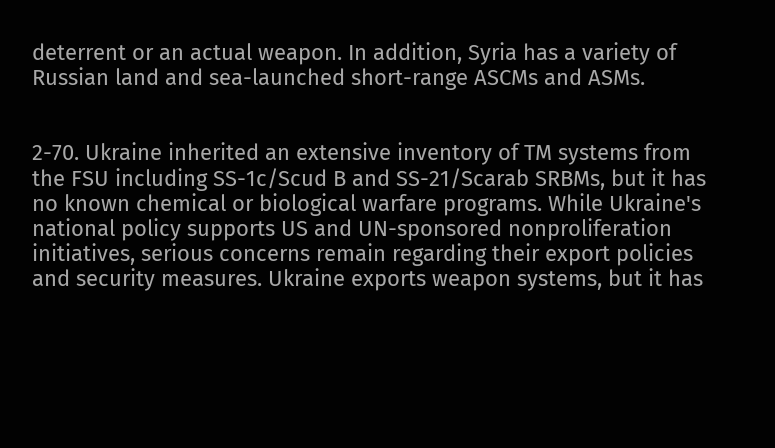deterrent or an actual weapon. In addition, Syria has a variety of Russian land and sea-launched short-range ASCMs and ASMs.


2-70. Ukraine inherited an extensive inventory of TM systems from the FSU including SS-1c/Scud B and SS-21/Scarab SRBMs, but it has no known chemical or biological warfare programs. While Ukraine's national policy supports US and UN-sponsored nonproliferation initiatives, serious concerns remain regarding their export policies and security measures. Ukraine exports weapon systems, but it has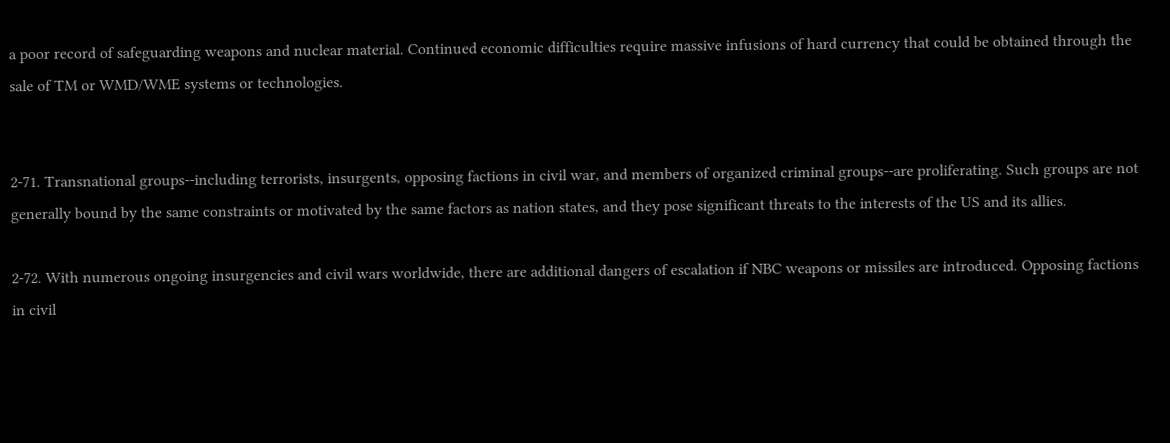a poor record of safeguarding weapons and nuclear material. Continued economic difficulties require massive infusions of hard currency that could be obtained through the sale of TM or WMD/WME systems or technologies.


2-71. Transnational groups--including terrorists, insurgents, opposing factions in civil war, and members of organized criminal groups--are proliferating. Such groups are not generally bound by the same constraints or motivated by the same factors as nation states, and they pose significant threats to the interests of the US and its allies.

2-72. With numerous ongoing insurgencies and civil wars worldwide, there are additional dangers of escalation if NBC weapons or missiles are introduced. Opposing factions in civil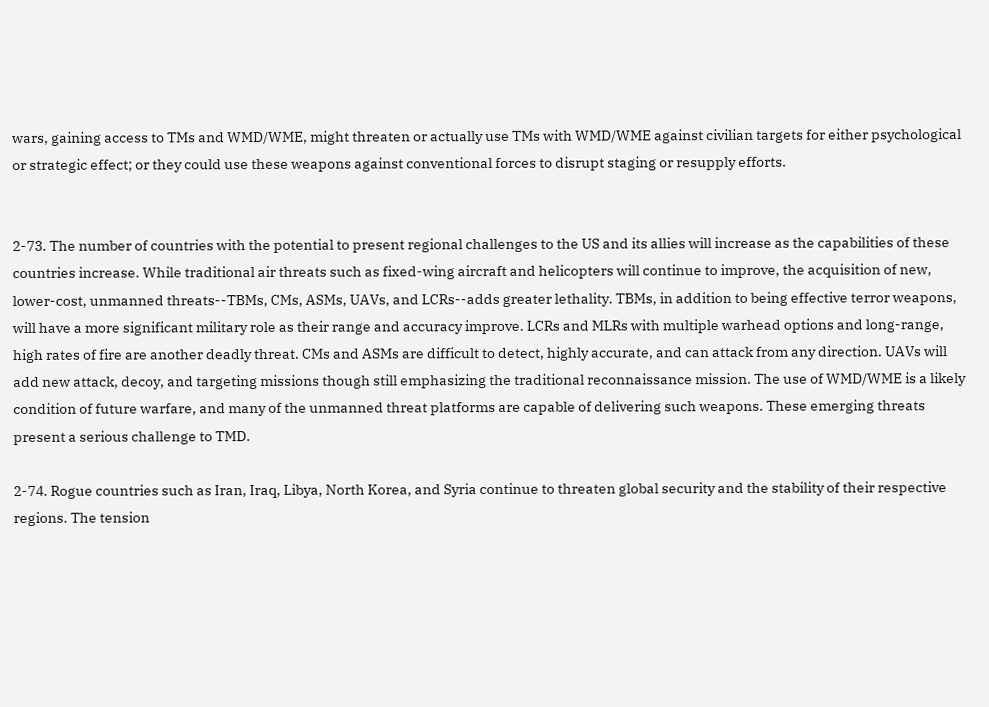wars, gaining access to TMs and WMD/WME, might threaten or actually use TMs with WMD/WME against civilian targets for either psychological or strategic effect; or they could use these weapons against conventional forces to disrupt staging or resupply efforts.


2-73. The number of countries with the potential to present regional challenges to the US and its allies will increase as the capabilities of these countries increase. While traditional air threats such as fixed-wing aircraft and helicopters will continue to improve, the acquisition of new, lower-cost, unmanned threats--TBMs, CMs, ASMs, UAVs, and LCRs--adds greater lethality. TBMs, in addition to being effective terror weapons, will have a more significant military role as their range and accuracy improve. LCRs and MLRs with multiple warhead options and long-range, high rates of fire are another deadly threat. CMs and ASMs are difficult to detect, highly accurate, and can attack from any direction. UAVs will add new attack, decoy, and targeting missions though still emphasizing the traditional reconnaissance mission. The use of WMD/WME is a likely condition of future warfare, and many of the unmanned threat platforms are capable of delivering such weapons. These emerging threats present a serious challenge to TMD.

2-74. Rogue countries such as Iran, Iraq, Libya, North Korea, and Syria continue to threaten global security and the stability of their respective regions. The tension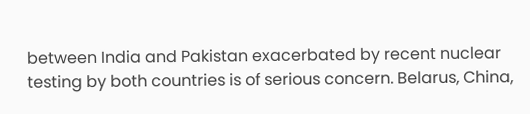between India and Pakistan exacerbated by recent nuclear testing by both countries is of serious concern. Belarus, China,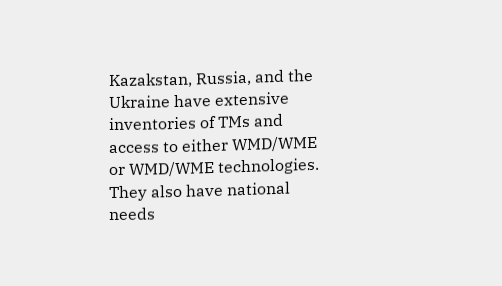Kazakstan, Russia, and the Ukraine have extensive inventories of TMs and access to either WMD/WME or WMD/WME technologies. They also have national needs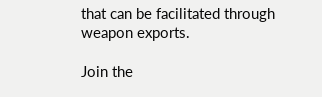that can be facilitated through weapon exports.

Join the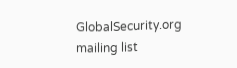GlobalSecurity.org mailing list